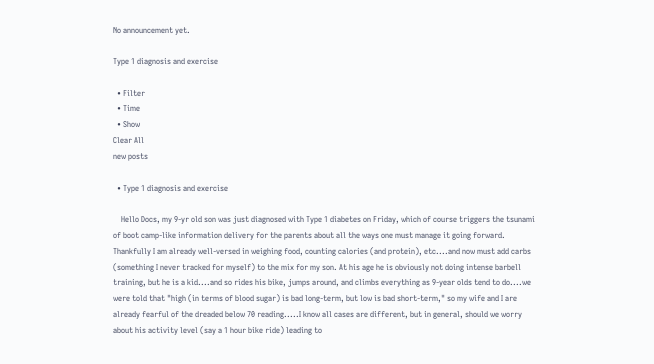No announcement yet.

Type 1 diagnosis and exercise

  • Filter
  • Time
  • Show
Clear All
new posts

  • Type 1 diagnosis and exercise

    Hello Docs, my 9-yr old son was just diagnosed with Type 1 diabetes on Friday, which of course triggers the tsunami of boot camp-like information delivery for the parents about all the ways one must manage it going forward. Thankfully I am already well-versed in weighing food, counting calories (and protein), etc....and now must add carbs (something I never tracked for myself) to the mix for my son. At his age he is obviously not doing intense barbell training, but he is a kid....and so rides his bike, jumps around, and climbs everything as 9-year olds tend to do....we were told that "high (in terms of blood sugar) is bad long-term, but low is bad short-term," so my wife and I are already fearful of the dreaded below 70 reading.....I know all cases are different, but in general, should we worry about his activity level (say a 1 hour bike ride) leading to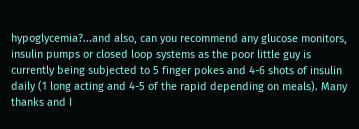hypoglycemia?...and also, can you recommend any glucose monitors, insulin pumps or closed loop systems as the poor little guy is currently being subjected to 5 finger pokes and 4-6 shots of insulin daily (1 long acting and 4-5 of the rapid depending on meals). Many thanks and I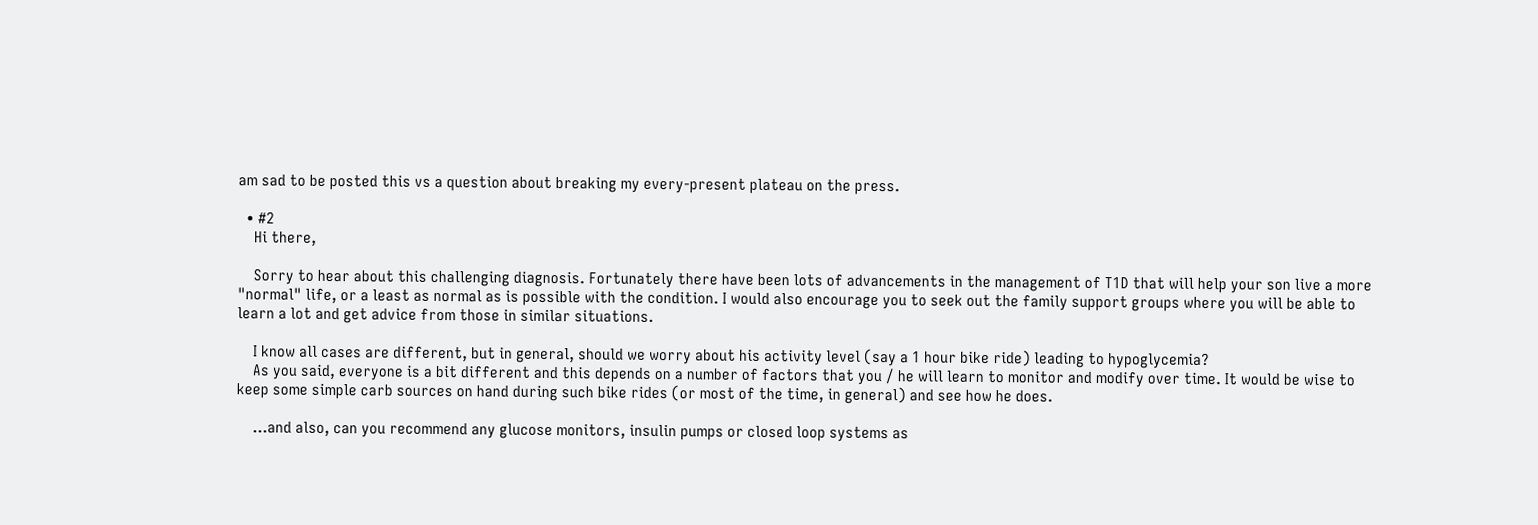am sad to be posted this vs a question about breaking my every-present plateau on the press.

  • #2
    Hi there,

    Sorry to hear about this challenging diagnosis. Fortunately there have been lots of advancements in the management of T1D that will help your son live a more "normal" life, or a least as normal as is possible with the condition. I would also encourage you to seek out the family support groups where you will be able to learn a lot and get advice from those in similar situations.

    I know all cases are different, but in general, should we worry about his activity level (say a 1 hour bike ride) leading to hypoglycemia?
    As you said, everyone is a bit different and this depends on a number of factors that you / he will learn to monitor and modify over time. It would be wise to keep some simple carb sources on hand during such bike rides (or most of the time, in general) and see how he does.

    ...and also, can you recommend any glucose monitors, insulin pumps or closed loop systems as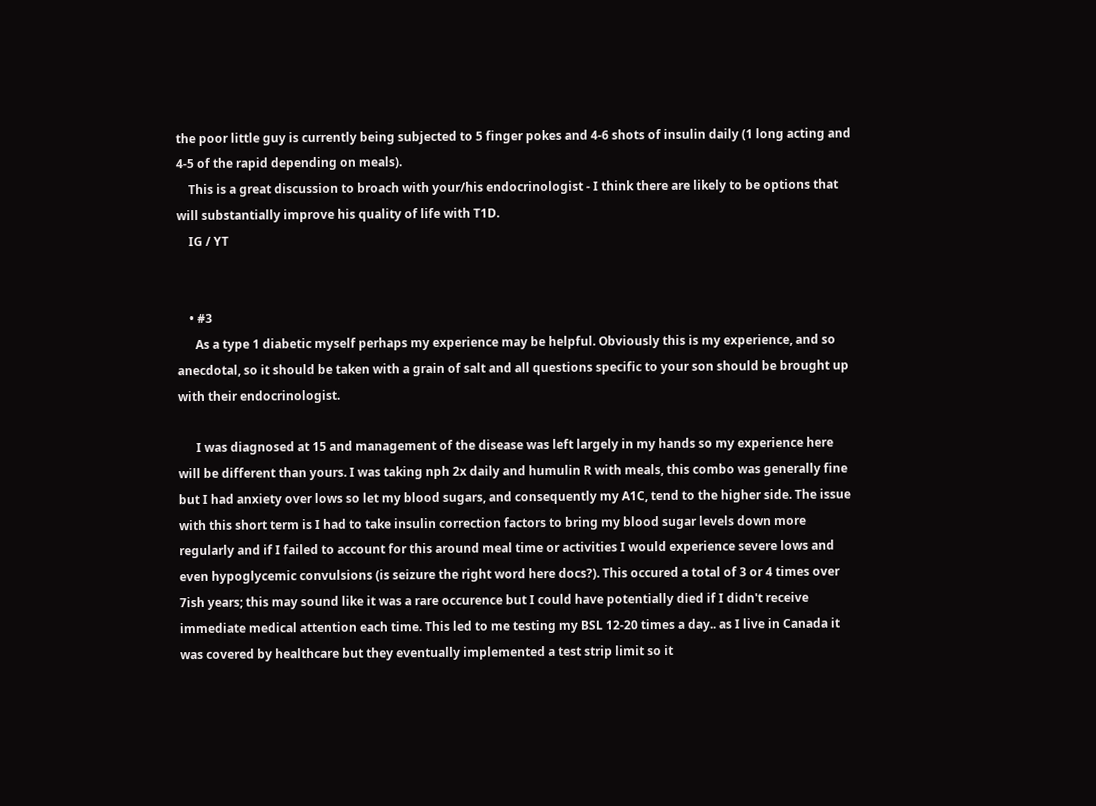the poor little guy is currently being subjected to 5 finger pokes and 4-6 shots of insulin daily (1 long acting and 4-5 of the rapid depending on meals).
    This is a great discussion to broach with your/his endocrinologist - I think there are likely to be options that will substantially improve his quality of life with T1D.
    IG / YT


    • #3
      As a type 1 diabetic myself perhaps my experience may be helpful. Obviously this is my experience, and so anecdotal, so it should be taken with a grain of salt and all questions specific to your son should be brought up with their endocrinologist.

      I was diagnosed at 15 and management of the disease was left largely in my hands so my experience here will be different than yours. I was taking nph 2x daily and humulin R with meals, this combo was generally fine but I had anxiety over lows so let my blood sugars, and consequently my A1C, tend to the higher side. The issue with this short term is I had to take insulin correction factors to bring my blood sugar levels down more regularly and if I failed to account for this around meal time or activities I would experience severe lows and even hypoglycemic convulsions (is seizure the right word here docs?). This occured a total of 3 or 4 times over 7ish years; this may sound like it was a rare occurence but I could have potentially died if I didn't receive immediate medical attention each time. This led to me testing my BSL 12-20 times a day.. as I live in Canada it was covered by healthcare but they eventually implemented a test strip limit so it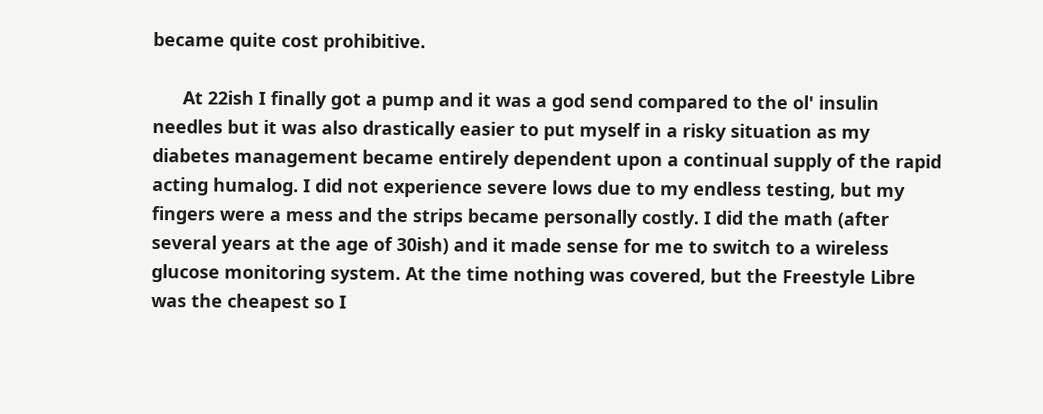became quite cost prohibitive.

      At 22ish I finally got a pump and it was a god send compared to the ol' insulin needles but it was also drastically easier to put myself in a risky situation as my diabetes management became entirely dependent upon a continual supply of the rapid acting humalog. I did not experience severe lows due to my endless testing, but my fingers were a mess and the strips became personally costly. I did the math (after several years at the age of 30ish) and it made sense for me to switch to a wireless glucose monitoring system. At the time nothing was covered, but the Freestyle Libre was the cheapest so I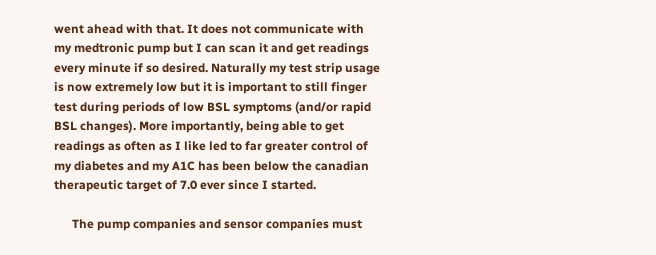went ahead with that. It does not communicate with my medtronic pump but I can scan it and get readings every minute if so desired. Naturally my test strip usage is now extremely low but it is important to still finger test during periods of low BSL symptoms (and/or rapid BSL changes). More importantly, being able to get readings as often as I like led to far greater control of my diabetes and my A1C has been below the canadian therapeutic target of 7.0 ever since I started.

      The pump companies and sensor companies must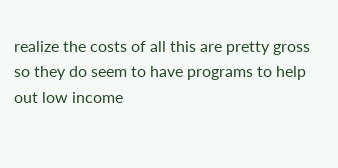realize the costs of all this are pretty gross so they do seem to have programs to help out low income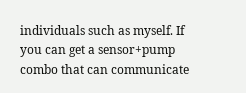individuals such as myself. If you can get a sensor+pump combo that can communicate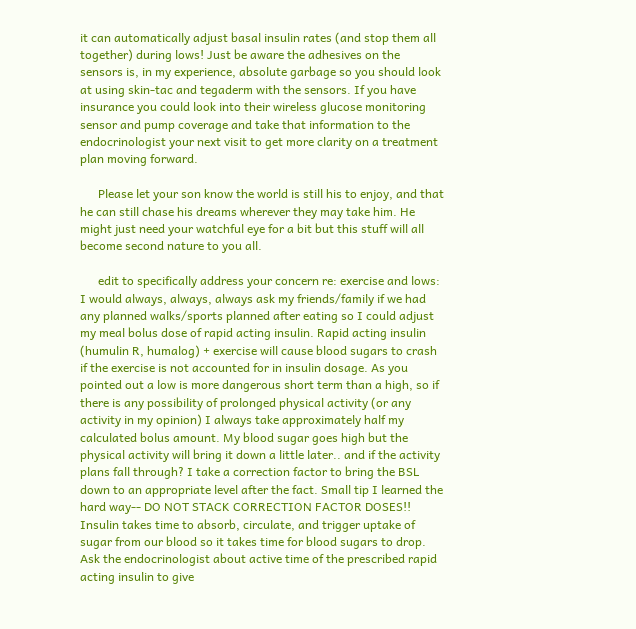it can automatically adjust basal insulin rates (and stop them all together) during lows! Just be aware the adhesives on the sensors is, in my experience, absolute garbage so you should look at using skin-tac and tegaderm with the sensors. If you have insurance you could look into their wireless glucose monitoring sensor and pump coverage and take that information to the endocrinologist your next visit to get more clarity on a treatment plan moving forward.

      Please let your son know the world is still his to enjoy, and that he can still chase his dreams wherever they may take him. He might just need your watchful eye for a bit but this stuff will all become second nature to you all.

      edit to specifically address your concern re: exercise and lows: I would always, always, always ask my friends/family if we had any planned walks/sports planned after eating so I could adjust my meal bolus dose of rapid acting insulin. Rapid acting insulin (humulin R, humalog) + exercise will cause blood sugars to crash if the exercise is not accounted for in insulin dosage. As you pointed out a low is more dangerous short term than a high, so if there is any possibility of prolonged physical activity (or any activity in my opinion) I always take approximately half my calculated bolus amount. My blood sugar goes high but the physical activity will bring it down a little later.. and if the activity plans fall through? I take a correction factor to bring the BSL down to an appropriate level after the fact. Small tip I learned the hard way-- DO NOT STACK CORRECTION FACTOR DOSES!! Insulin takes time to absorb, circulate, and trigger uptake of sugar from our blood so it takes time for blood sugars to drop. Ask the endocrinologist about active time of the prescribed rapid acting insulin to give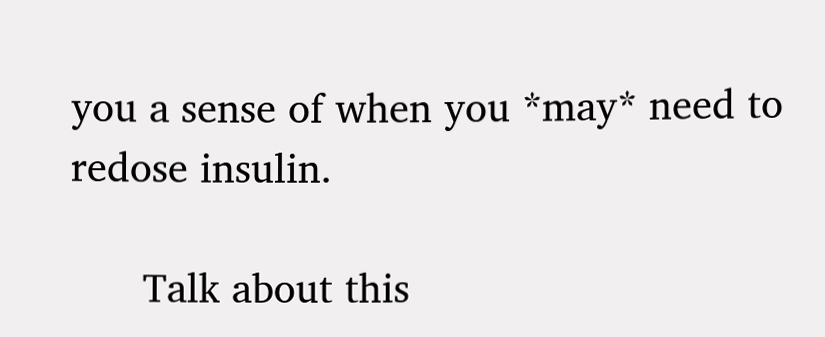you a sense of when you *may* need to redose insulin.

      Talk about this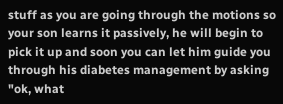stuff as you are going through the motions so your son learns it passively, he will begin to pick it up and soon you can let him guide you through his diabetes management by asking "ok, what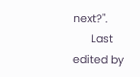next?".
      Last edited by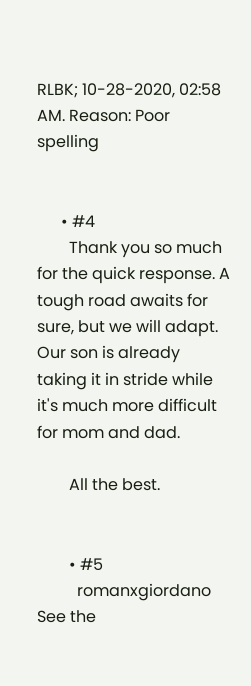RLBK; 10-28-2020, 02:58 AM. Reason: Poor spelling


      • #4
        Thank you so much for the quick response. A tough road awaits for sure, but we will adapt. Our son is already taking it in stride while it's much more difficult for mom and dad.

        All the best.


        • #5
          romanxgiordano See the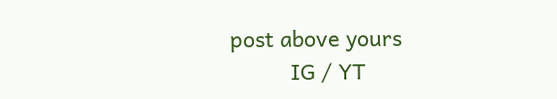post above yours
          IG / YT